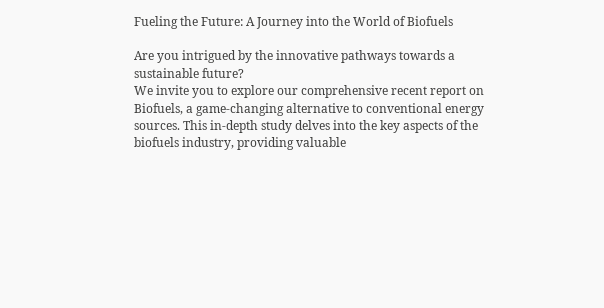Fueling the Future: A Journey into the World of Biofuels

Are you intrigued by the innovative pathways towards a sustainable future?
We invite you to explore our comprehensive recent report on Biofuels, a game-changing alternative to conventional energy sources. This in-depth study delves into the key aspects of the biofuels industry, providing valuable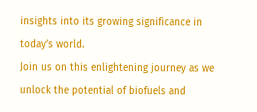insights into its growing significance in today’s world.
Join us on this enlightening journey as we unlock the potential of biofuels and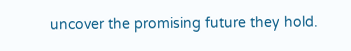uncover the promising future they hold.